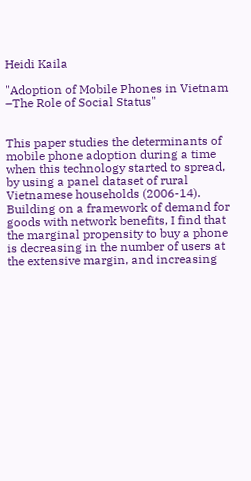Heidi Kaila

"Adoption of Mobile Phones in Vietnam –The Role of Social Status"


This paper studies the determinants of mobile phone adoption during a time when this technology started to spread, by using a panel dataset of rural Vietnamese households (2006-14). Building on a framework of demand for goods with network benefits, I find that the marginal propensity to buy a phone is decreasing in the number of users at the extensive margin, and increasing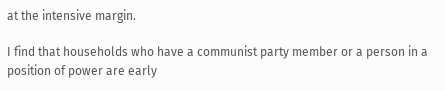at the intensive margin.

I find that households who have a communist party member or a person in a position of power are early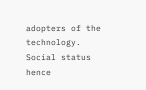adopters of the technology. Social status hence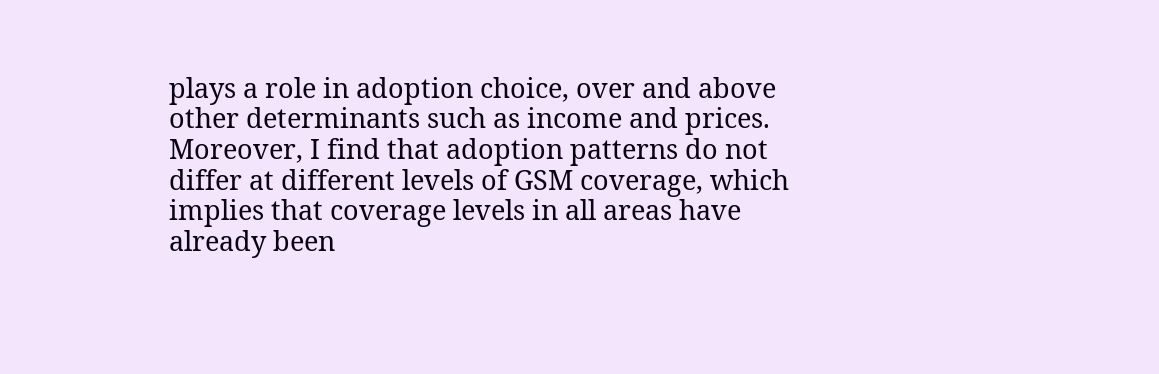plays a role in adoption choice, over and above other determinants such as income and prices. Moreover, I find that adoption patterns do not differ at different levels of GSM coverage, which implies that coverage levels in all areas have already been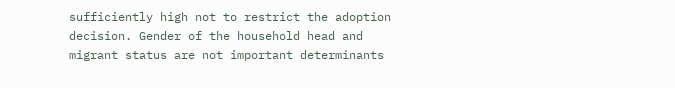sufficiently high not to restrict the adoption decision. Gender of the household head and migrant status are not important determinants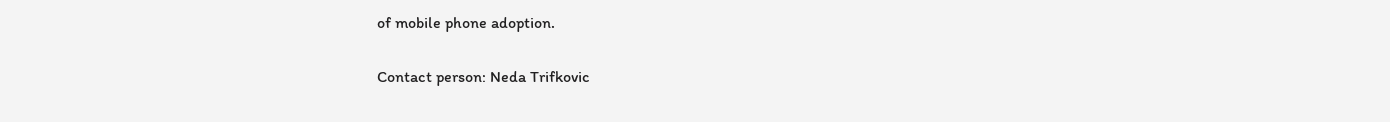of mobile phone adoption.

Contact person: Neda Trifkovic